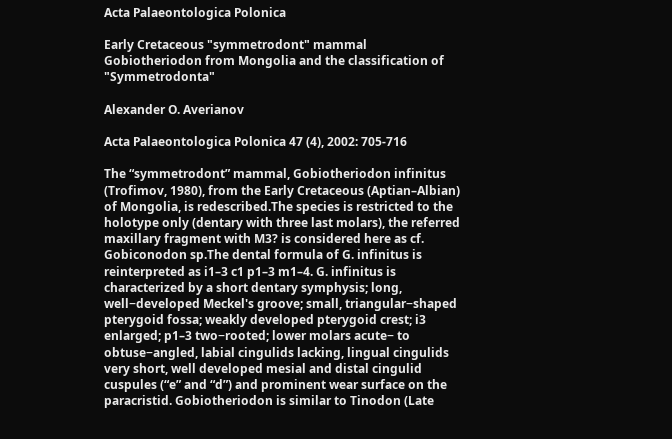Acta Palaeontologica Polonica

Early Cretaceous "symmetrodont" mammal Gobiotheriodon from Mongolia and the classification of "Symmetrodonta"

Alexander O. Averianov

Acta Palaeontologica Polonica 47 (4), 2002: 705-716

The “symmetrodont” mammal, Gobiotheriodon infinitus (Trofimov, 1980), from the Early Cretaceous (Aptian–Albian) of Mongolia, is redescribed.The species is restricted to the holotype only (dentary with three last molars), the referred maxillary fragment with M3? is considered here as cf. Gobiconodon sp.The dental formula of G. infinitus is reinterpreted as i1–3 c1 p1–3 m1–4. G. infinitus is characterized by a short dentary symphysis; long, well−developed Meckel's groove; small, triangular−shaped pterygoid fossa; weakly developed pterygoid crest; i3 enlarged; p1–3 two−rooted; lower molars acute− to obtuse−angled, labial cingulids lacking, lingual cingulids very short, well developed mesial and distal cingulid cuspules (“e” and “d”) and prominent wear surface on the paracristid. Gobiotheriodon is similar to Tinodon (Late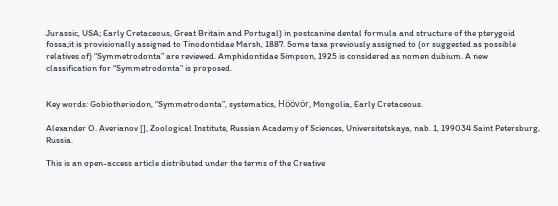Jurassic, USA; Early Cretaceous, Great Britain and Portugal) in postcanine dental formula and structure of the pterygoid fossa;it is provisionally assigned to Tinodontidae Marsh, 1887. Some taxa previously assigned to (or suggested as possible relatives of) “Symmetrodonta” are reviewed. Amphidontidae Simpson, 1925 is considered as nomen dubium. A new classification for “Symmetrodonta” is proposed.


Key words: Gobiotheriodon, “Symmetrodonta”, systematics, Höövör, Mongolia, Early Cretaceous.

Alexander O. Averianov [], Zoological Institute, Russian Academy of Sciences, Universitetskaya, nab. 1, 199034 Saint Petersburg, Russia.

This is an open-access article distributed under the terms of the Creative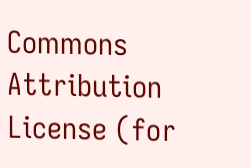Commons Attribution License (for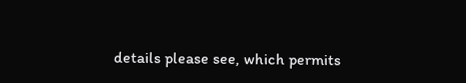details please see, which permits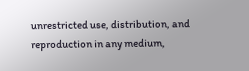unrestricted use, distribution, and reproduction in any medium,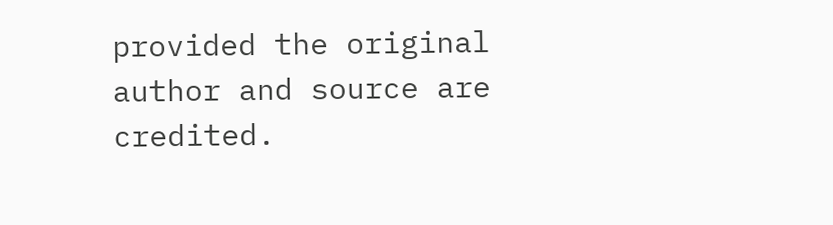provided the original author and source are credited.